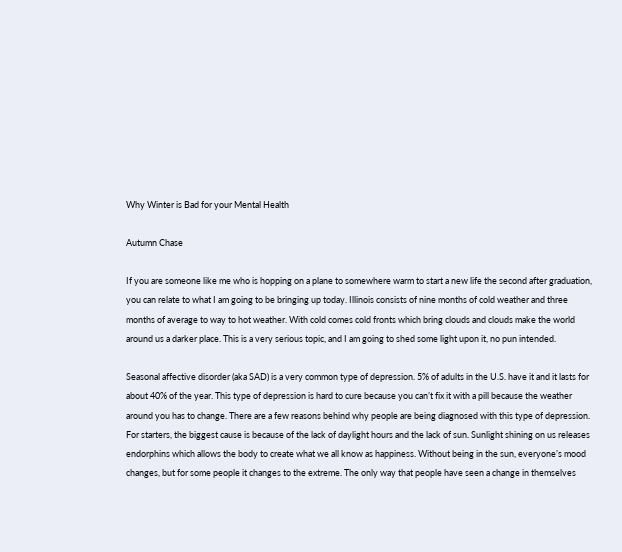Why Winter is Bad for your Mental Health

Autumn Chase

If you are someone like me who is hopping on a plane to somewhere warm to start a new life the second after graduation, you can relate to what I am going to be bringing up today. Illinois consists of nine months of cold weather and three months of average to way to hot weather. With cold comes cold fronts which bring clouds and clouds make the world around us a darker place. This is a very serious topic, and I am going to shed some light upon it, no pun intended.

Seasonal affective disorder (aka SAD) is a very common type of depression. 5% of adults in the U.S. have it and it lasts for about 40% of the year. This type of depression is hard to cure because you can’t fix it with a pill because the weather around you has to change. There are a few reasons behind why people are being diagnosed with this type of depression. For starters, the biggest cause is because of the lack of daylight hours and the lack of sun. Sunlight shining on us releases endorphins which allows the body to create what we all know as happiness. Without being in the sun, everyone’s mood changes, but for some people it changes to the extreme. The only way that people have seen a change in themselves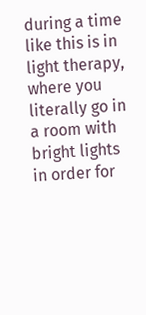during a time like this is in light therapy, where you literally go in a room with bright lights in order for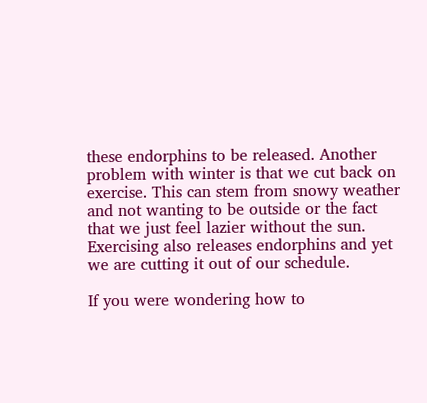these endorphins to be released. Another problem with winter is that we cut back on exercise. This can stem from snowy weather and not wanting to be outside or the fact that we just feel lazier without the sun. Exercising also releases endorphins and yet we are cutting it out of our schedule.

If you were wondering how to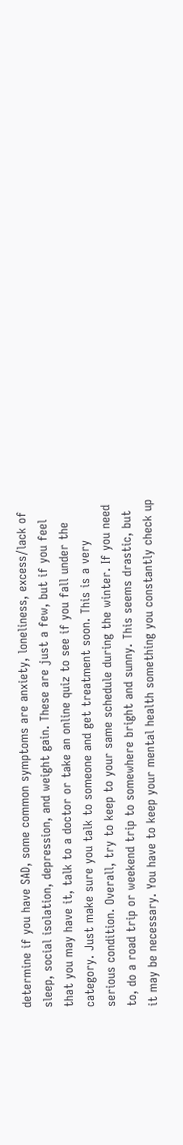determine if you have SAD, some common symptoms are anxiety, loneliness, excess/lack of sleep, social isolation, depression, and weight gain. These are just a few, but if you feel that you may have it, talk to a doctor or take an online quiz to see if you fall under the category. Just make sure you talk to someone and get treatment soon. This is a very serious condition. Overall, try to keep to your same schedule during the winter. If you need to, do a road trip or weekend trip to somewhere bright and sunny. This seems drastic, but it may be necessary. You have to keep your mental health something you constantly check up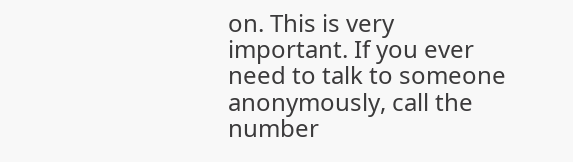on. This is very important. If you ever need to talk to someone anonymously, call the number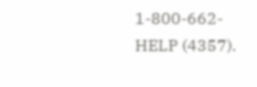1-800-662-HELP (4357).